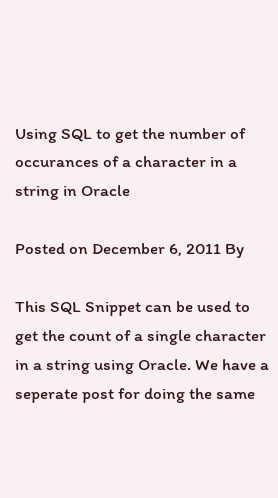Using SQL to get the number of occurances of a character in a string in Oracle

Posted on December 6, 2011 By

This SQL Snippet can be used to get the count of a single character in a string using Oracle. We have a seperate post for doing the same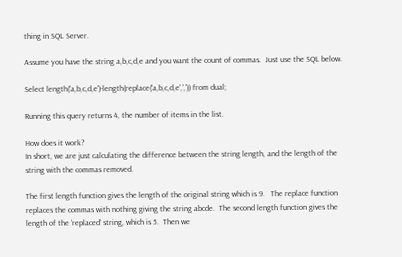thing in SQL Server.

Assume you have the string a,b,c,d,e and you want the count of commas.  Just use the SQL below.

Select length('a,b,c,d,e')-length(replace('a,b,c,d,e',',')) from dual;

Running this query returns 4, the number of items in the list.

How does it work?
In short, we are just calculating the difference between the string length, and the length of the string with the commas removed.

The first length function gives the length of the original string which is 9.   The replace function replaces the commas with nothing giving the string abcde.  The second length function gives the length of the ‘replaced’ string, which is 5.  Then we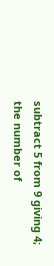subtract 5 from 9 giving 4; the number of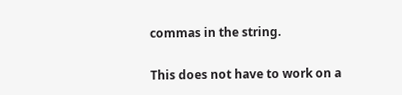commas in the string.

This does not have to work on a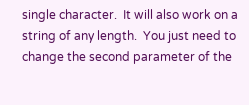single character.  It will also work on a string of any length.  You just need to change the second parameter of the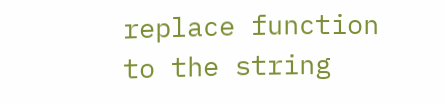replace function to the string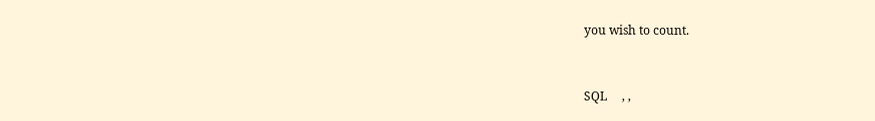you wish to count.


SQL     , ,